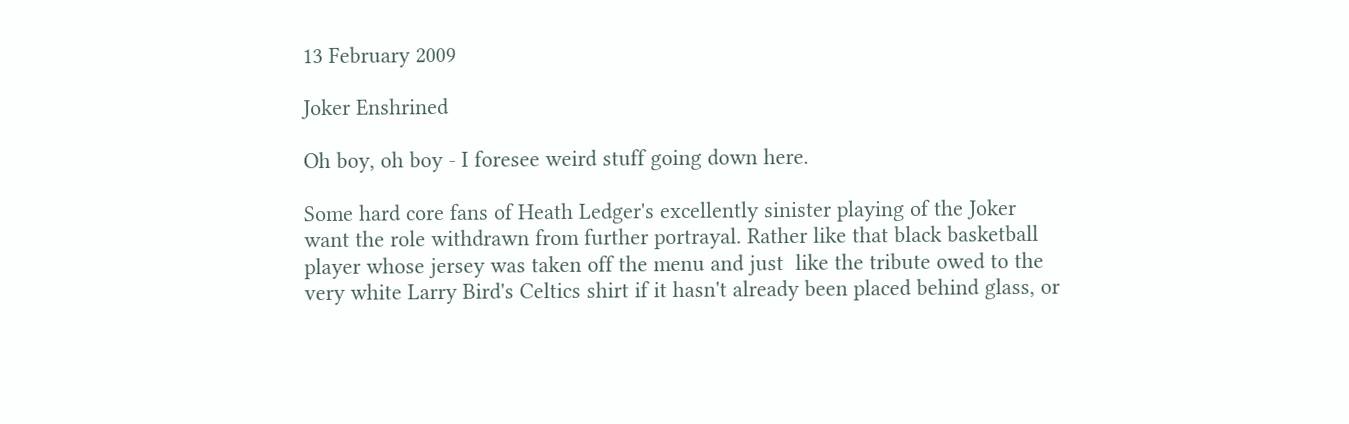13 February 2009

Joker Enshrined

Oh boy, oh boy - I foresee weird stuff going down here.

Some hard core fans of Heath Ledger's excellently sinister playing of the Joker want the role withdrawn from further portrayal. Rather like that black basketball player whose jersey was taken off the menu and just  like the tribute owed to the very white Larry Bird's Celtics shirt if it hasn't already been placed behind glass, or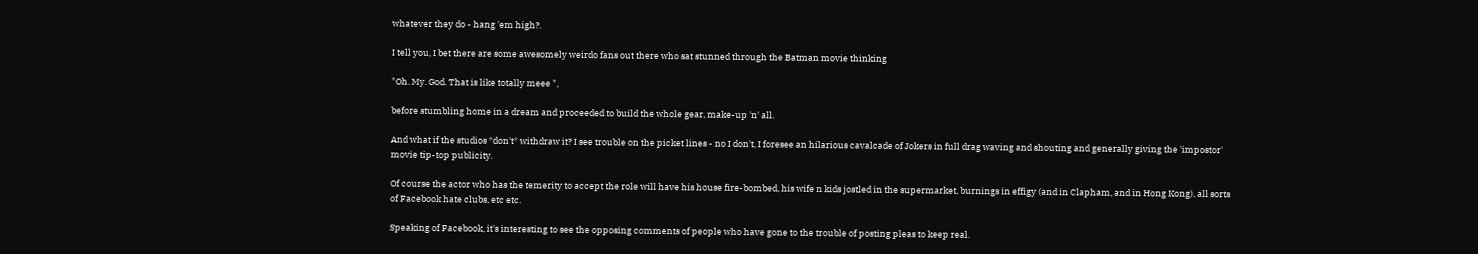whatever they do - hang 'em high?.

I tell you, I bet there are some awesomely weirdo fans out there who sat stunned through the Batman movie thinking

"Oh. My. God. That is like totally meee ",

before stumbling home in a dream and proceeded to build the whole gear, make-up 'n' all.

And what if the studios *don't* withdraw it? I see trouble on the picket lines - no I don't, I foresee an hilarious cavalcade of Jokers in full drag waving and shouting and generally giving the 'impostor' movie tip-top publicity.

Of course the actor who has the temerity to accept the role will have his house fire-bombed, his wife n kids jostled in the supermarket, burnings in effigy (and in Clapham, and in Hong Kong), all sorts of Facebook hate clubs, etc etc.

Speaking of Facebook, it's interesting to see the opposing comments of people who have gone to the trouble of posting pleas to keep real.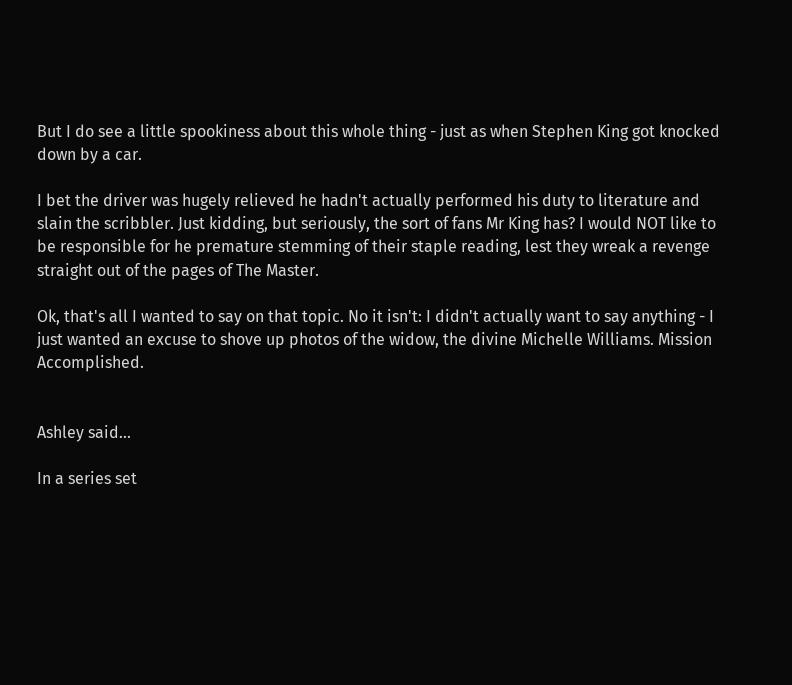But I do see a little spookiness about this whole thing - just as when Stephen King got knocked down by a car.

I bet the driver was hugely relieved he hadn't actually performed his duty to literature and slain the scribbler. Just kidding, but seriously, the sort of fans Mr King has? I would NOT like to be responsible for he premature stemming of their staple reading, lest they wreak a revenge straight out of the pages of The Master.

Ok, that's all I wanted to say on that topic. No it isn't: I didn't actually want to say anything - I just wanted an excuse to shove up photos of the widow, the divine Michelle Williams. Mission Accomplished.


Ashley said...

In a series set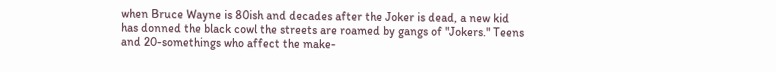when Bruce Wayne is 80ish and decades after the Joker is dead, a new kid has donned the black cowl the streets are roamed by gangs of "Jokers." Teens and 20-somethings who affect the make-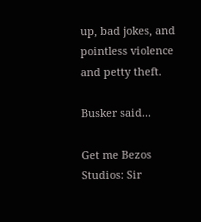up, bad jokes, and pointless violence and petty theft.

Busker said...

Get me Bezos Studios: Sir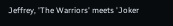Jeffrey, 'The Warriors' meets 'Joker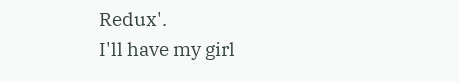Redux'.
I'll have my girl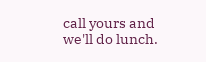call yours and we'll do lunch.